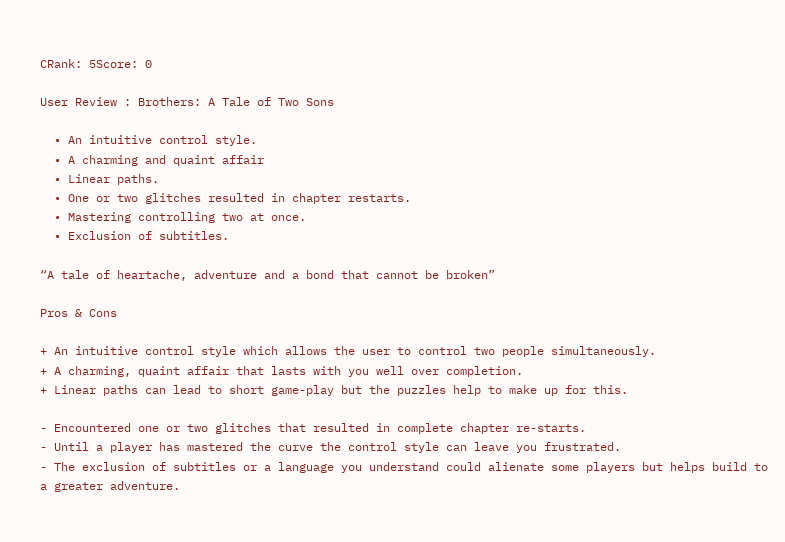CRank: 5Score: 0

User Review : Brothers: A Tale of Two Sons

  • An intuitive control style.
  • A charming and quaint affair
  • Linear paths.
  • One or two glitches resulted in chapter restarts.
  • Mastering controlling two at once.
  • Exclusion of subtitles.

“A tale of heartache, adventure and a bond that cannot be broken”

Pros & Cons

+ An intuitive control style which allows the user to control two people simultaneously.
+ A charming, quaint affair that lasts with you well over completion.
+ Linear paths can lead to short game-play but the puzzles help to make up for this.

- Encountered one or two glitches that resulted in complete chapter re-starts.
- Until a player has mastered the curve the control style can leave you frustrated.
- The exclusion of subtitles or a language you understand could alienate some players but helps build to a greater adventure.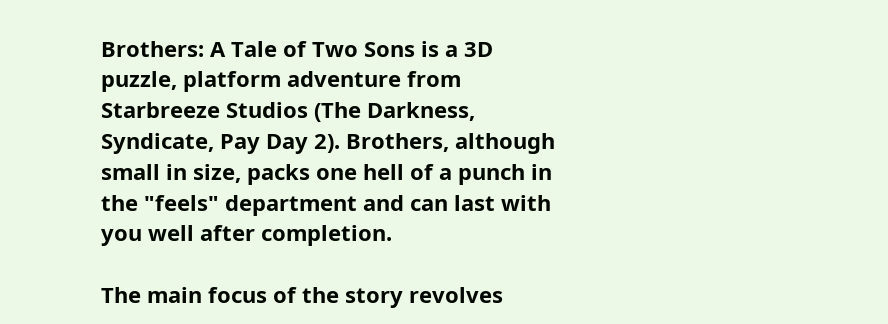Brothers: A Tale of Two Sons is a 3D puzzle, platform adventure from Starbreeze Studios (The Darkness, Syndicate, Pay Day 2). Brothers, although small in size, packs one hell of a punch in the "feels" department and can last with you well after completion.

The main focus of the story revolves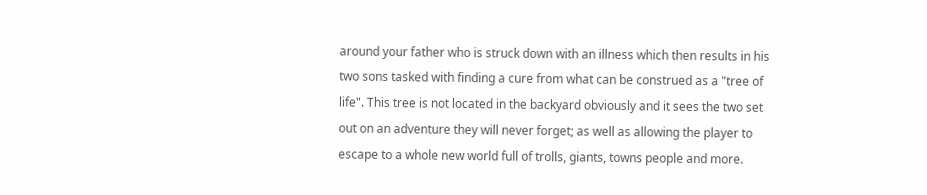around your father who is struck down with an illness which then results in his two sons tasked with finding a cure from what can be construed as a "tree of life". This tree is not located in the backyard obviously and it sees the two set out on an adventure they will never forget; as well as allowing the player to escape to a whole new world full of trolls, giants, towns people and more.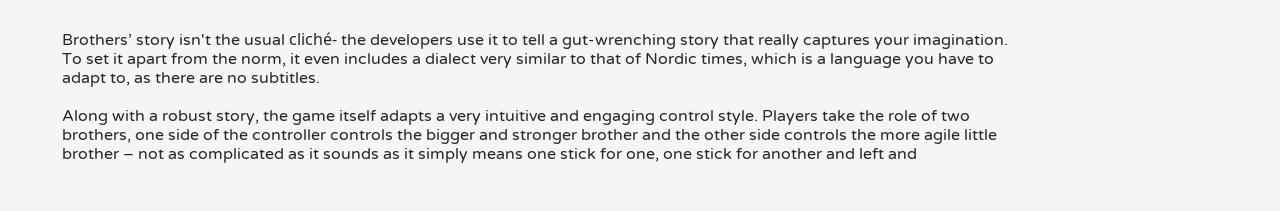Brothers’ story isn't the usual cliché- the developers use it to tell a gut-wrenching story that really captures your imagination. To set it apart from the norm, it even includes a dialect very similar to that of Nordic times, which is a language you have to adapt to, as there are no subtitles.

Along with a robust story, the game itself adapts a very intuitive and engaging control style. Players take the role of two brothers, one side of the controller controls the bigger and stronger brother and the other side controls the more agile little brother – not as complicated as it sounds as it simply means one stick for one, one stick for another and left and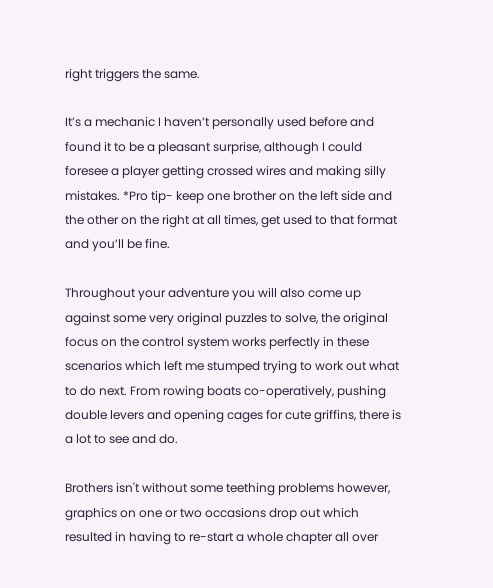right triggers the same.

It’s a mechanic I haven’t personally used before and found it to be a pleasant surprise, although I could foresee a player getting crossed wires and making silly mistakes. *Pro tip- keep one brother on the left side and the other on the right at all times, get used to that format and you’ll be fine.

Throughout your adventure you will also come up against some very original puzzles to solve, the original focus on the control system works perfectly in these scenarios which left me stumped trying to work out what to do next. From rowing boats co-operatively, pushing double levers and opening cages for cute griffins, there is a lot to see and do.

Brothers isn't without some teething problems however, graphics on one or two occasions drop out which resulted in having to re-start a whole chapter all over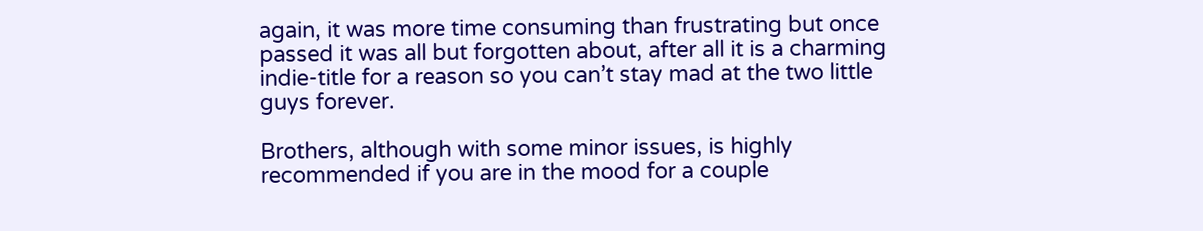again, it was more time consuming than frustrating but once passed it was all but forgotten about, after all it is a charming indie-title for a reason so you can’t stay mad at the two little guys forever.

Brothers, although with some minor issues, is highly recommended if you are in the mood for a couple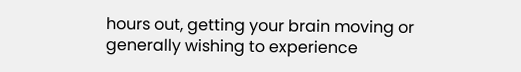hours out, getting your brain moving or generally wishing to experience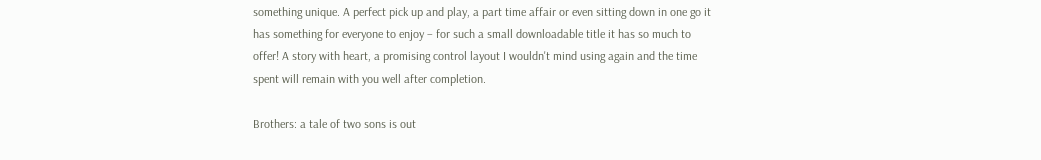something unique. A perfect pick up and play, a part time affair or even sitting down in one go it has something for everyone to enjoy – for such a small downloadable title it has so much to offer! A story with heart, a promising control layout I wouldn't mind using again and the time spent will remain with you well after completion.

Brothers: a tale of two sons is out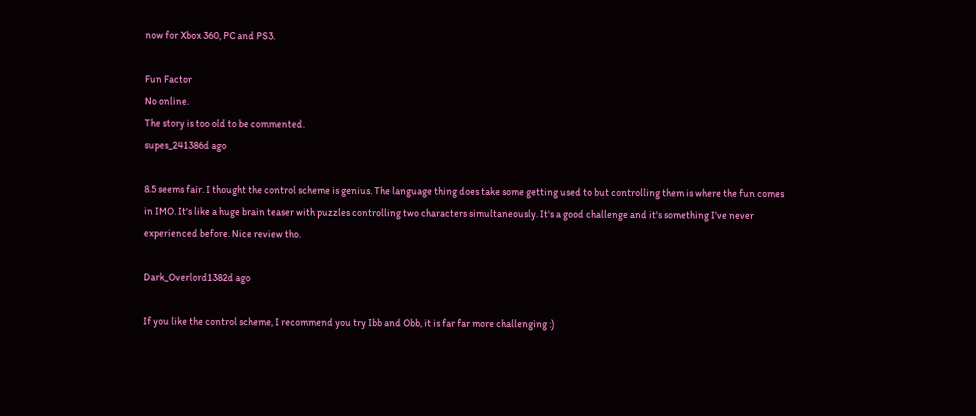now for Xbox 360, PC and PS3.

Fun Factor
No online.
The story is too old to be commented.
supes_241386d ago

8.5 seems fair. I thought the control scheme is genius. The language thing does take some getting used to but controlling them is where the fun comes in IMO. It's like a huge brain teaser with puzzles controlling two characters simultaneously. It's a good challenge and it's something I've never experienced before. Nice review tho.

Dark_Overlord1382d ago

If you like the control scheme, I recommend you try Ibb and Obb, it is far far more challenging :)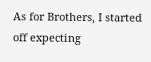As for Brothers, I started off expecting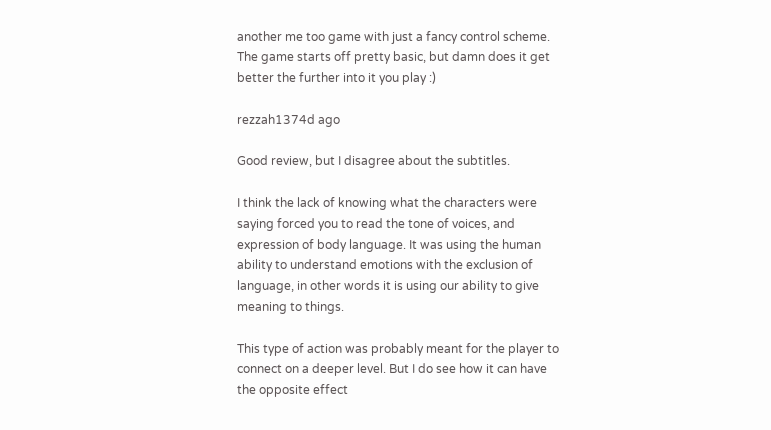another me too game with just a fancy control scheme. The game starts off pretty basic, but damn does it get better the further into it you play :)

rezzah1374d ago

Good review, but I disagree about the subtitles.

I think the lack of knowing what the characters were saying forced you to read the tone of voices, and expression of body language. It was using the human ability to understand emotions with the exclusion of language, in other words it is using our ability to give meaning to things.

This type of action was probably meant for the player to connect on a deeper level. But I do see how it can have the opposite effect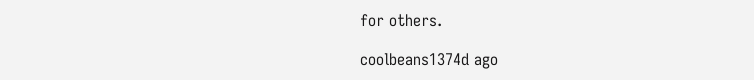for others.

coolbeans1374d ago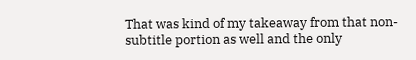That was kind of my takeaway from that non-subtitle portion as well and the only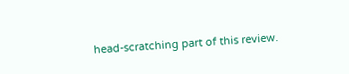head-scratching part of this review.